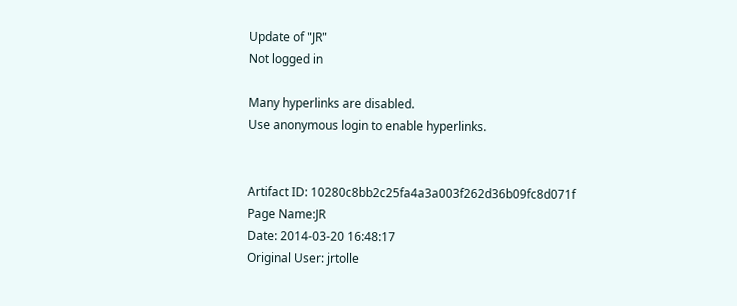Update of "JR"
Not logged in

Many hyperlinks are disabled.
Use anonymous login to enable hyperlinks.


Artifact ID: 10280c8bb2c25fa4a3a003f262d36b09fc8d071f
Page Name:JR
Date: 2014-03-20 16:48:17
Original User: jrtolle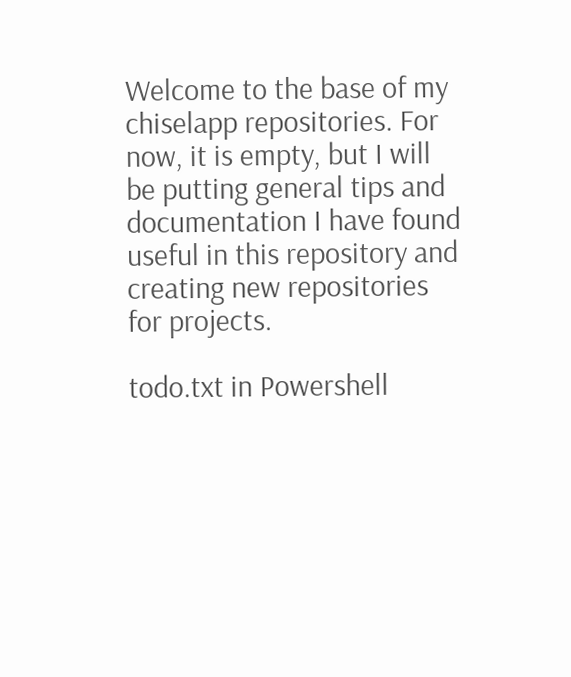Welcome to the base of my chiselapp repositories. For now, it is empty, but I will be putting general tips and documentation I have found useful in this repository and creating new repositories for projects.

todo.txt in Powershell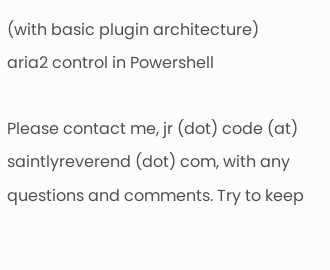(with basic plugin architecture)
aria2 control in Powershell

Please contact me, jr (dot) code (at) saintlyreverend (dot) com, with any questions and comments. Try to keep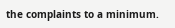the complaints to a minimum.